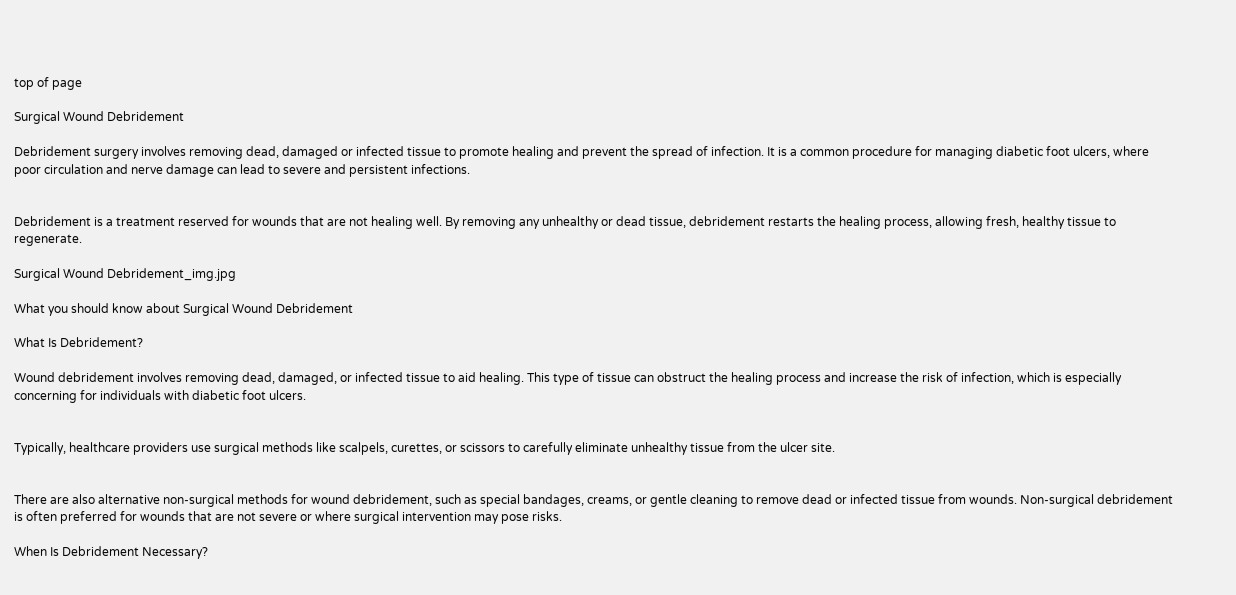top of page

Surgical Wound Debridement

Debridement surgery involves removing dead, damaged or infected tissue to promote healing and prevent the spread of infection. It is a common procedure for managing diabetic foot ulcers, where poor circulation and nerve damage can lead to severe and persistent infections.


Debridement is a treatment reserved for wounds that are not healing well. By removing any unhealthy or dead tissue, debridement restarts the healing process, allowing fresh, healthy tissue to regenerate.

Surgical Wound Debridement_img.jpg

What you should know about Surgical Wound Debridement

What Is Debridement?

Wound debridement involves removing dead, damaged, or infected tissue to aid healing. This type of tissue can obstruct the healing process and increase the risk of infection, which is especially concerning for individuals with diabetic foot ulcers.


Typically, healthcare providers use surgical methods like scalpels, curettes, or scissors to carefully eliminate unhealthy tissue from the ulcer site.


There are also alternative non-surgical methods for wound debridement, such as special bandages, creams, or gentle cleaning to remove dead or infected tissue from wounds. Non-surgical debridement is often preferred for wounds that are not severe or where surgical intervention may pose risks.

When Is Debridement Necessary?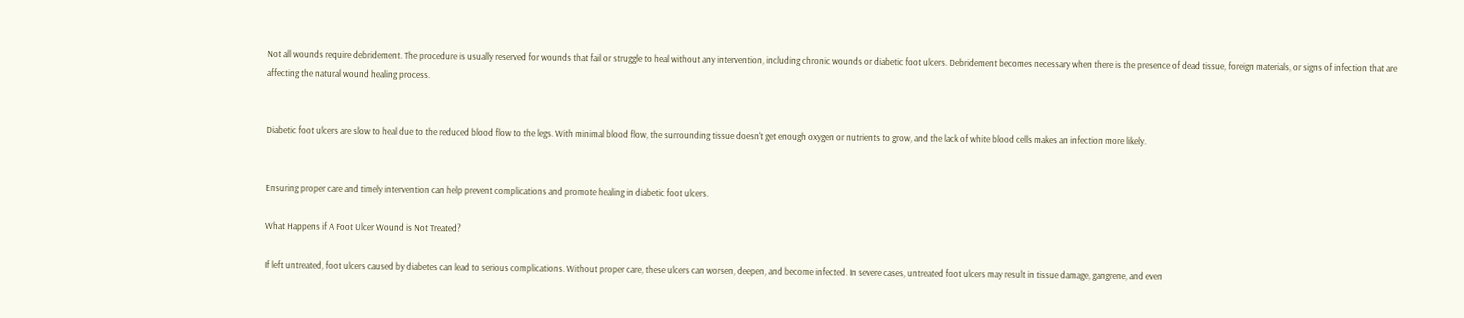Not all wounds require debridement. The procedure is usually reserved for wounds that fail or struggle to heal without any intervention, including chronic wounds or diabetic foot ulcers. Debridement becomes necessary when there is the presence of dead tissue, foreign materials, or signs of infection that are affecting the natural wound healing process.


Diabetic foot ulcers are slow to heal due to the reduced blood flow to the legs. With minimal blood flow, the surrounding tissue doesn't get enough oxygen or nutrients to grow, and the lack of white blood cells makes an infection more likely.


Ensuring proper care and timely intervention can help prevent complications and promote healing in diabetic foot ulcers.

What Happens if A Foot Ulcer Wound is Not Treated?

If left untreated, foot ulcers caused by diabetes can lead to serious complications. Without proper care, these ulcers can worsen, deepen, and become infected. In severe cases, untreated foot ulcers may result in tissue damage, gangrene, and even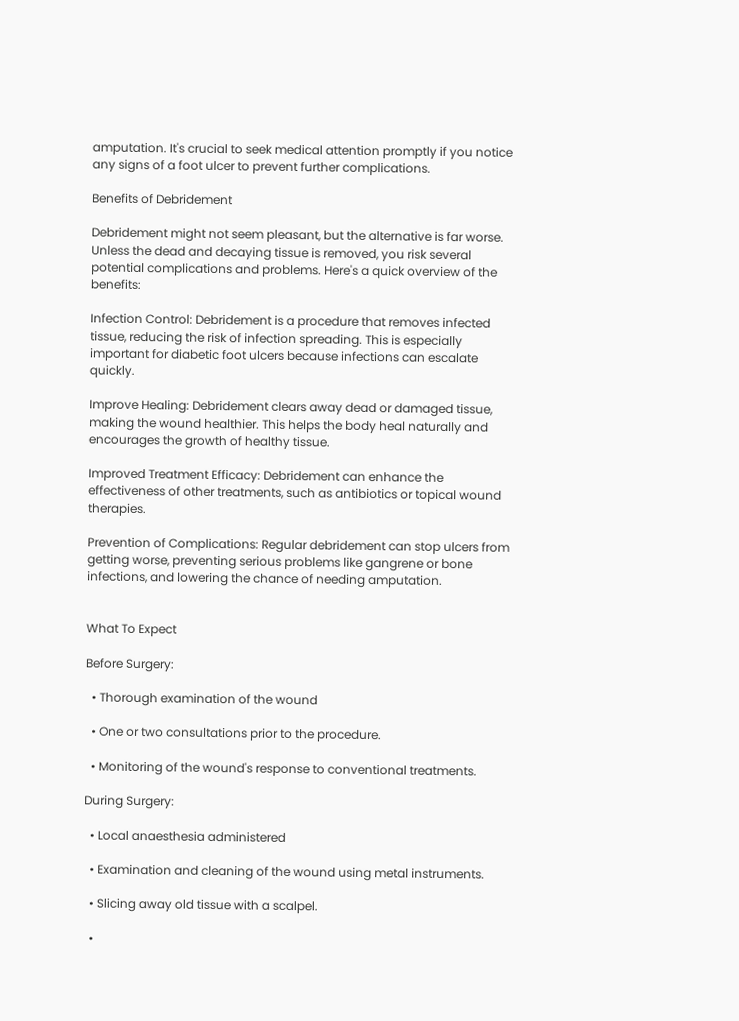amputation. It's crucial to seek medical attention promptly if you notice any signs of a foot ulcer to prevent further complications.

Benefits of Debridement

Debridement might not seem pleasant, but the alternative is far worse. Unless the dead and decaying tissue is removed, you risk several potential complications and problems. Here's a quick overview of the benefits:

Infection Control: Debridement is a procedure that removes infected tissue, reducing the risk of infection spreading. This is especially important for diabetic foot ulcers because infections can escalate quickly.

Improve Healing: Debridement clears away dead or damaged tissue, making the wound healthier. This helps the body heal naturally and encourages the growth of healthy tissue.

Improved Treatment Efficacy: Debridement can enhance the effectiveness of other treatments, such as antibiotics or topical wound therapies.

Prevention of Complications: Regular debridement can stop ulcers from getting worse, preventing serious problems like gangrene or bone infections, and lowering the chance of needing amputation.


What To Expect

Before Surgery:

  • Thorough examination of the wound

  • One or two consultations prior to the procedure.

  • Monitoring of the wound's response to conventional treatments.

During Surgery:

  • Local anaesthesia administered

  • Examination and cleaning of the wound using metal instruments.

  • Slicing away old tissue with a scalpel.

  •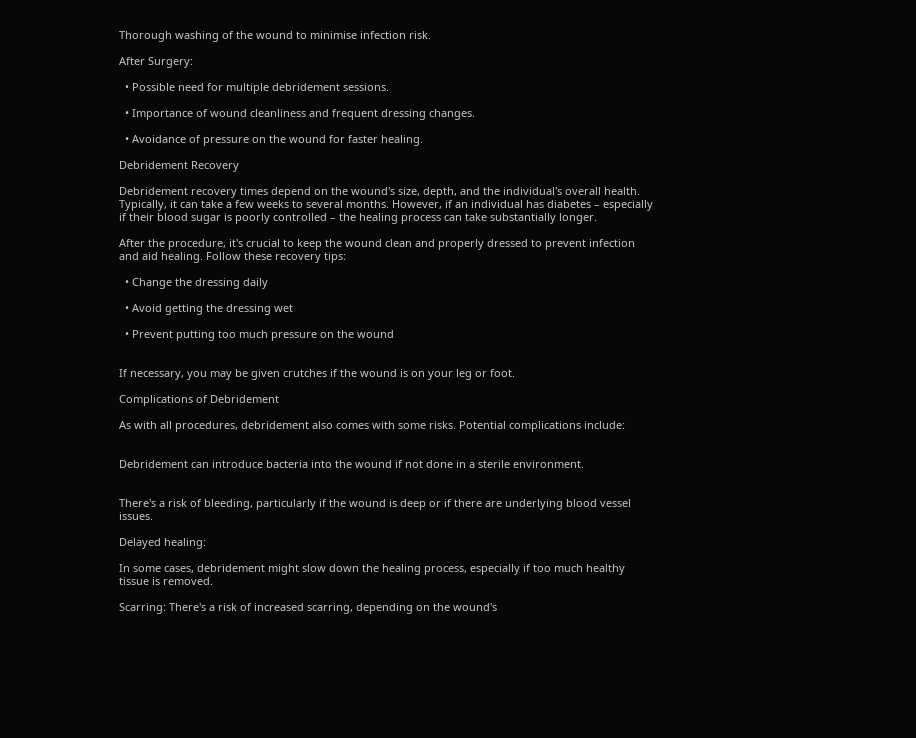Thorough washing of the wound to minimise infection risk.

After Surgery:

  • Possible need for multiple debridement sessions.

  • Importance of wound cleanliness and frequent dressing changes.

  • Avoidance of pressure on the wound for faster healing.

Debridement Recovery

Debridement recovery times depend on the wound's size, depth, and the individual's overall health. Typically, it can take a few weeks to several months. However, if an individual has diabetes – especially if their blood sugar is poorly controlled – the healing process can take substantially longer.

After the procedure, it's crucial to keep the wound clean and properly dressed to prevent infection and aid healing. Follow these recovery tips:

  • Change the dressing daily

  • Avoid getting the dressing wet

  • Prevent putting too much pressure on the wound


If necessary, you may be given crutches if the wound is on your leg or foot.

Complications of Debridement

As with all procedures, debridement also comes with some risks. Potential complications include:


Debridement can introduce bacteria into the wound if not done in a sterile environment.


There's a risk of bleeding, particularly if the wound is deep or if there are underlying blood vessel issues.

Delayed healing:

In some cases, debridement might slow down the healing process, especially if too much healthy tissue is removed.

Scarring: There's a risk of increased scarring, depending on the wound's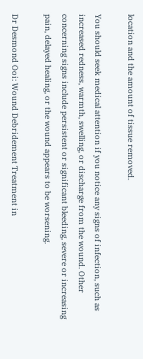location and the amount of tissue removed.

You should seek medical attention if you notice any signs of infection, such as increased redness, warmth, swelling, or discharge from the wound. Other concerning signs include persistent or significant bleeding, severe or increasing pain, delayed healing, or the wound appears to be worsening.

Dr Desmond Ooi: Wound Debridement Treatment in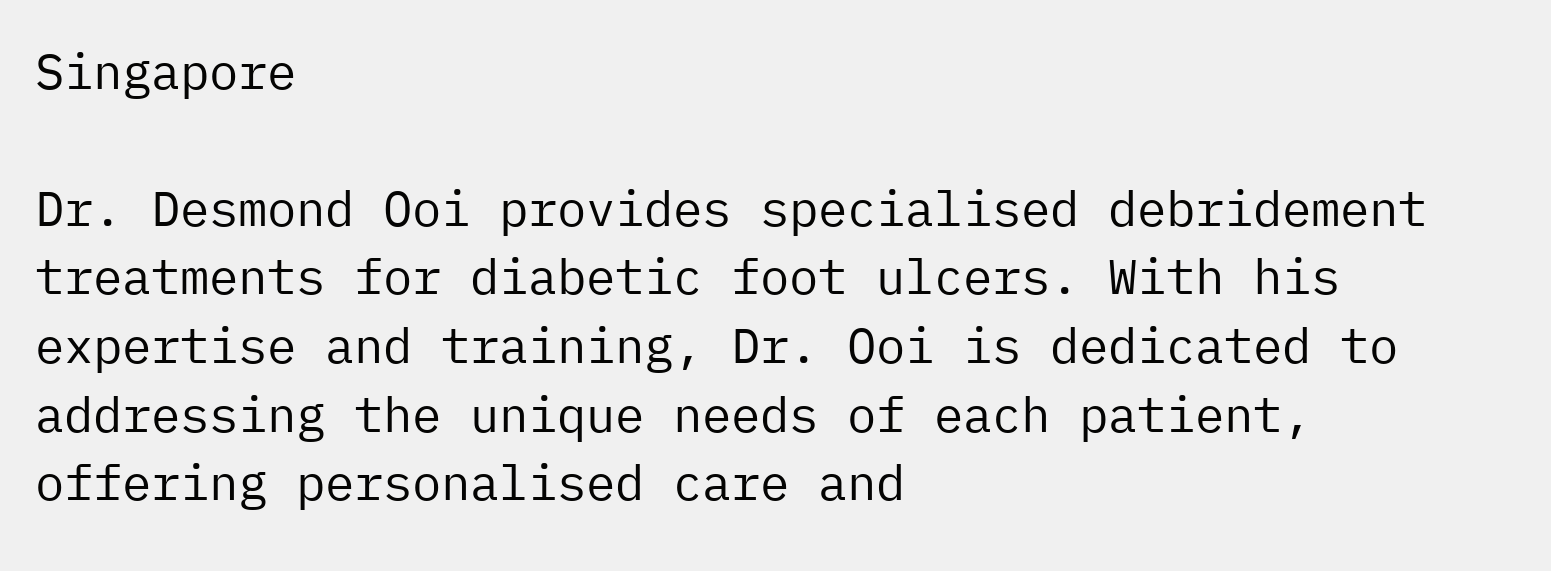Singapore

Dr. Desmond Ooi provides specialised debridement treatments for diabetic foot ulcers. With his expertise and training, Dr. Ooi is dedicated to addressing the unique needs of each patient, offering personalised care and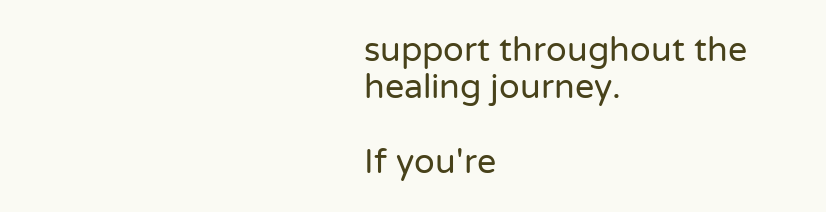support throughout the healing journey.

If you're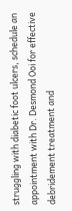struggling with diabetic foot ulcers, schedule an appointment with Dr. Desmond Ooi for effective debridement treatment and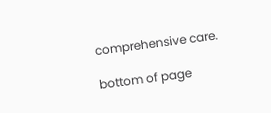comprehensive care.

bottom of page